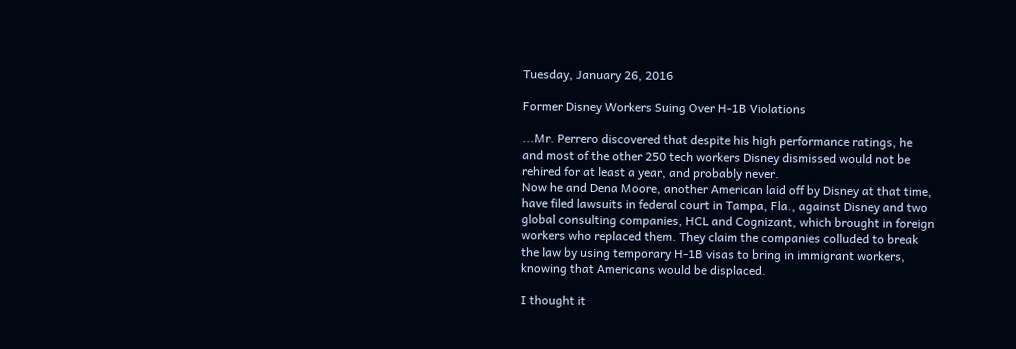Tuesday, January 26, 2016

Former Disney Workers Suing Over H-1B Violations

...Mr. Perrero discovered that despite his high performance ratings, he and most of the other 250 tech workers Disney dismissed would not be rehired for at least a year, and probably never.
Now he and Dena Moore, another American laid off by Disney at that time, have filed lawsuits in federal court in Tampa, Fla., against Disney and two global consulting companies, HCL and Cognizant, which brought in foreign workers who replaced them. They claim the companies colluded to break the law by using temporary H-1B visas to bring in immigrant workers, knowing that Americans would be displaced.

I thought it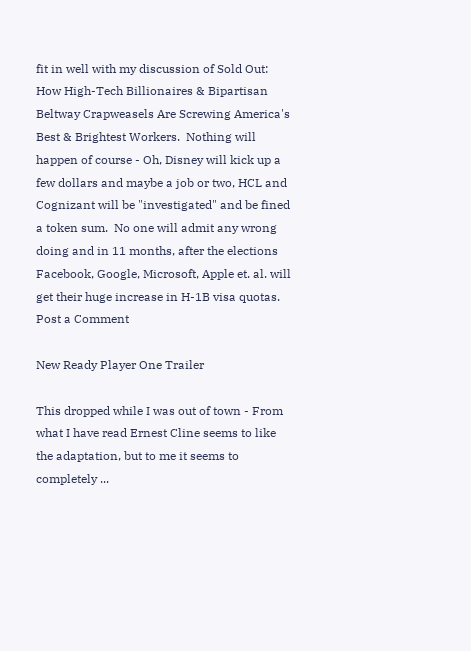fit in well with my discussion of Sold Out: How High-Tech Billionaires & Bipartisan Beltway Crapweasels Are Screwing America's Best & Brightest Workers.  Nothing will happen of course - Oh, Disney will kick up a few dollars and maybe a job or two, HCL and Cognizant will be "investigated" and be fined a token sum.  No one will admit any wrong doing and in 11 months, after the elections Facebook, Google, Microsoft, Apple et. al. will get their huge increase in H-1B visa quotas.
Post a Comment

New Ready Player One Trailer

This dropped while I was out of town - From what I have read Ernest Cline seems to like the adaptation, but to me it seems to completely ...